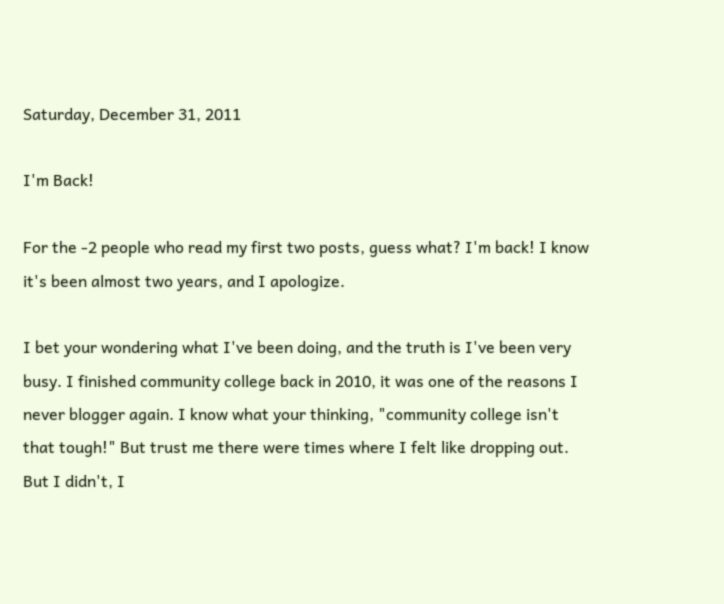Saturday, December 31, 2011

I'm Back!

For the -2 people who read my first two posts, guess what? I'm back! I know it's been almost two years, and I apologize.

I bet your wondering what I've been doing, and the truth is I've been very busy. I finished community college back in 2010, it was one of the reasons I never blogger again. I know what your thinking, "community college isn't that tough!" But trust me there were times where I felt like dropping out. But I didn't, I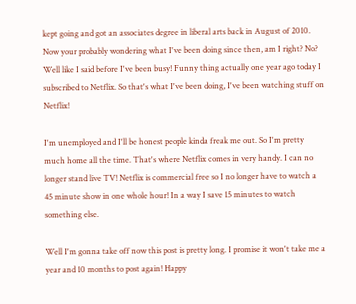kept going and got an associates degree in liberal arts back in August of 2010. Now your probably wondering what I've been doing since then, am I right? No? Well like I said before I've been busy! Funny thing actually one year ago today I subscribed to Netflix. So that's what I've been doing, I've been watching stuff on Netflix!

I'm unemployed and I'll be honest people kinda freak me out. So I'm pretty much home all the time. That's where Netflix comes in very handy. I can no longer stand live TV! Netflix is commercial free so I no longer have to watch a 45 minute show in one whole hour! In a way I save 15 minutes to watch something else.

Well I'm gonna take off now this post is pretty long. I promise it won't take me a year and 10 months to post again! Happy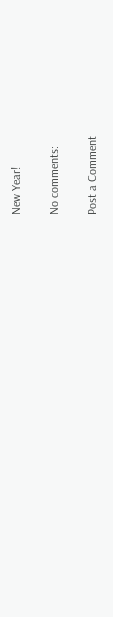New Year!

No comments:

Post a Comment